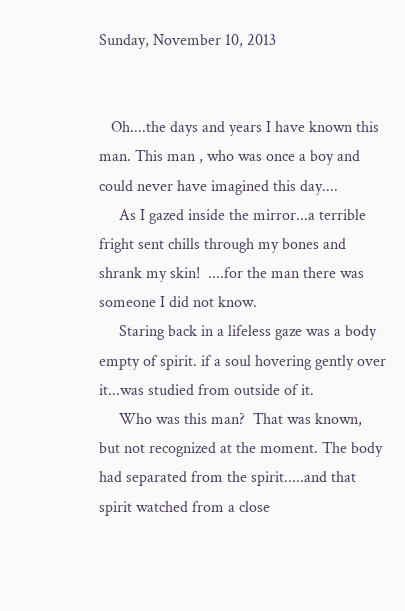Sunday, November 10, 2013


   Oh....the days and years I have known this man. This man , who was once a boy and could never have imagined this day....
     As I gazed inside the mirror...a terrible fright sent chills through my bones and shrank my skin!  ....for the man there was someone I did not know.
     Staring back in a lifeless gaze was a body empty of spirit. if a soul hovering gently over it...was studied from outside of it.
     Who was this man?  That was known,   but not recognized at the moment. The body had separated from the spirit.....and that spirit watched from a close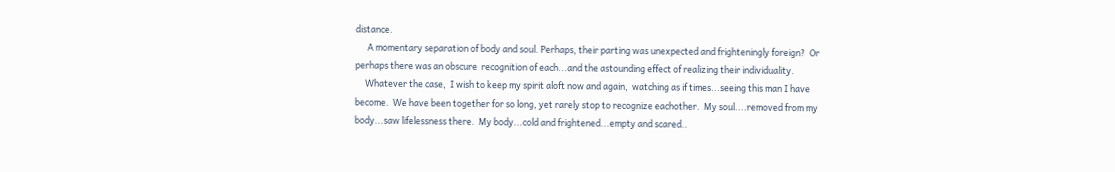distance.
      A momentary separation of body and soul. Perhaps, their parting was unexpected and frighteningly foreign?  Or perhaps there was an obscure  recognition of each...and the astounding effect of realizing their individuality.
     Whatever the case,  I wish to keep my spirit aloft now and again,  watching as if times...seeing this man I have become.  We have been together for so long, yet rarely stop to recognize eachother.  My soul....removed from my body...saw lifelessness there.  My body...cold and frightened...empty and scared..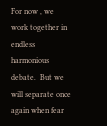For now , we work together in endless harmonious debate.  But we will separate once again when fear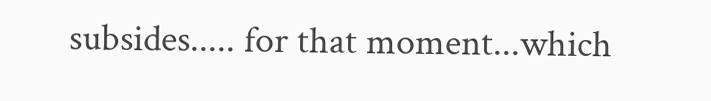subsides..... for that moment...which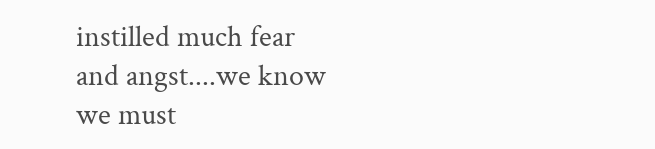instilled much fear and angst....we know we must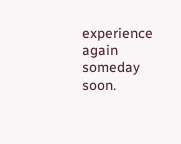experience again someday soon.